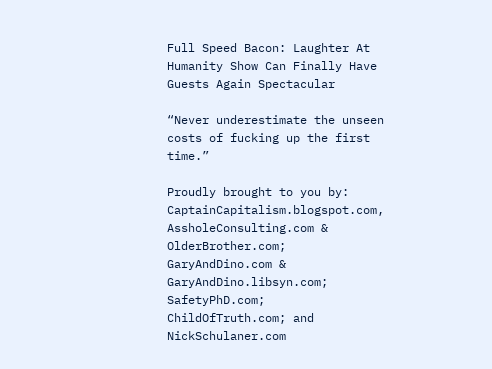Full Speed Bacon: Laughter At Humanity Show Can Finally Have Guests Again Spectacular

“Never underestimate the unseen costs of fucking up the first time.”

Proudly brought to you by: CaptainCapitalism.blogspot.com, AssholeConsulting.com & OlderBrother.com; GaryAndDino.com & GaryAndDino.libsyn.com; SafetyPhD.com; ChildOfTruth.com; and NickSchulaner.com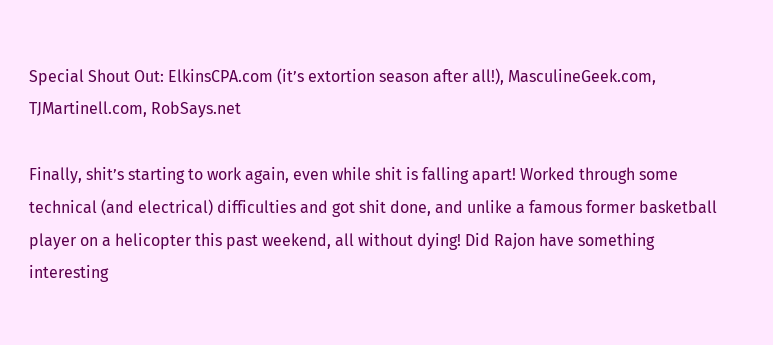Special Shout Out: ElkinsCPA.com (it’s extortion season after all!), MasculineGeek.com, TJMartinell.com, RobSays.net

Finally, shit’s starting to work again, even while shit is falling apart! Worked through some technical (and electrical) difficulties and got shit done, and unlike a famous former basketball player on a helicopter this past weekend, all without dying! Did Rajon have something interesting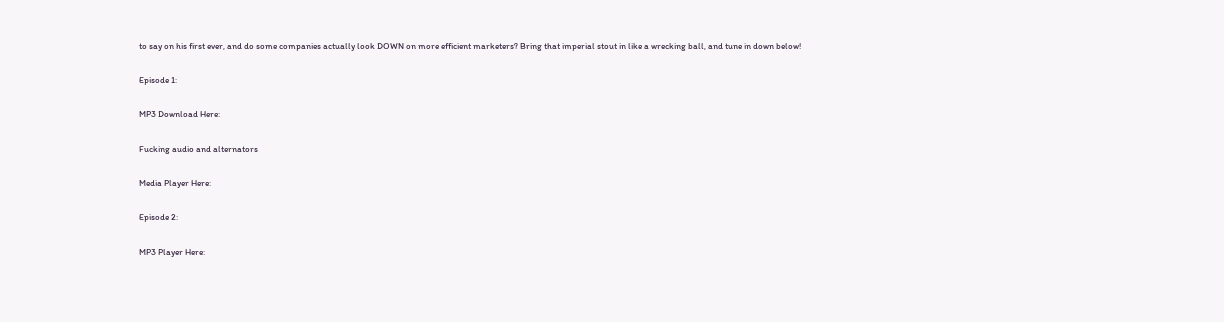to say on his first ever, and do some companies actually look DOWN on more efficient marketers? Bring that imperial stout in like a wrecking ball, and tune in down below!

Episode 1:

MP3 Download Here:

Fucking audio and alternators

Media Player Here:

Episode 2:

MP3 Player Here: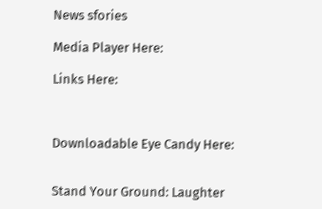News sfories

Media Player Here:

Links Here:



Downloadable Eye Candy Here:


Stand Your Ground: Laughter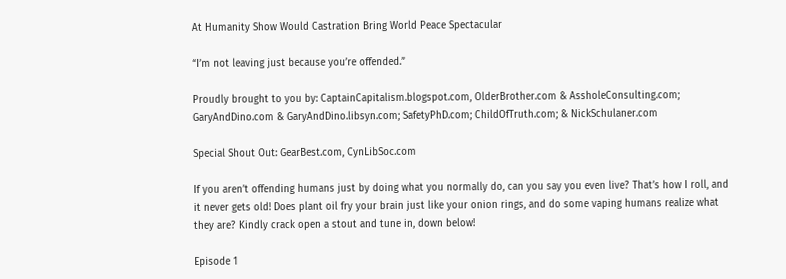At Humanity Show Would Castration Bring World Peace Spectacular

“I’m not leaving just because you’re offended.”

Proudly brought to you by: CaptainCapitalism.blogspot.com, OlderBrother.com & AssholeConsulting.com; GaryAndDino.com & GaryAndDino.libsyn.com; SafetyPhD.com; ChildOfTruth.com; & NickSchulaner.com

Special Shout Out: GearBest.com, CynLibSoc.com

If you aren’t offending humans just by doing what you normally do, can you say you even live? That’s how I roll, and it never gets old! Does plant oil fry your brain just like your onion rings, and do some vaping humans realize what they are? Kindly crack open a stout and tune in, down below!

Episode 1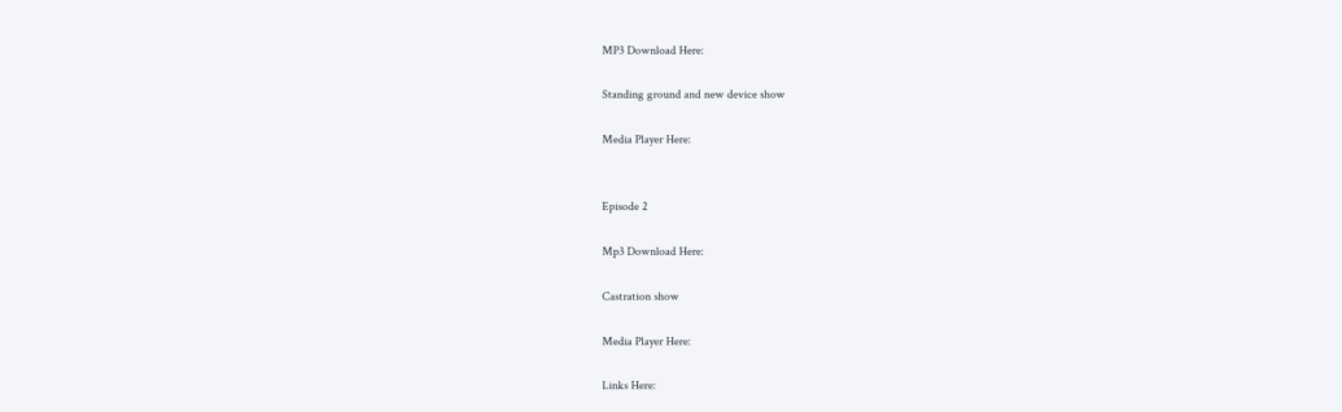MP3 Download Here:

Standing ground and new device show

Media Player Here:


Episode 2

Mp3 Download Here:

Castration show

Media Player Here:

Links Here: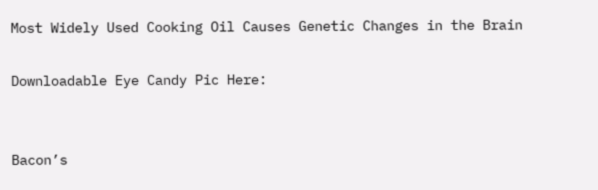Most Widely Used Cooking Oil Causes Genetic Changes in the Brain

Downloadable Eye Candy Pic Here:


Bacon’s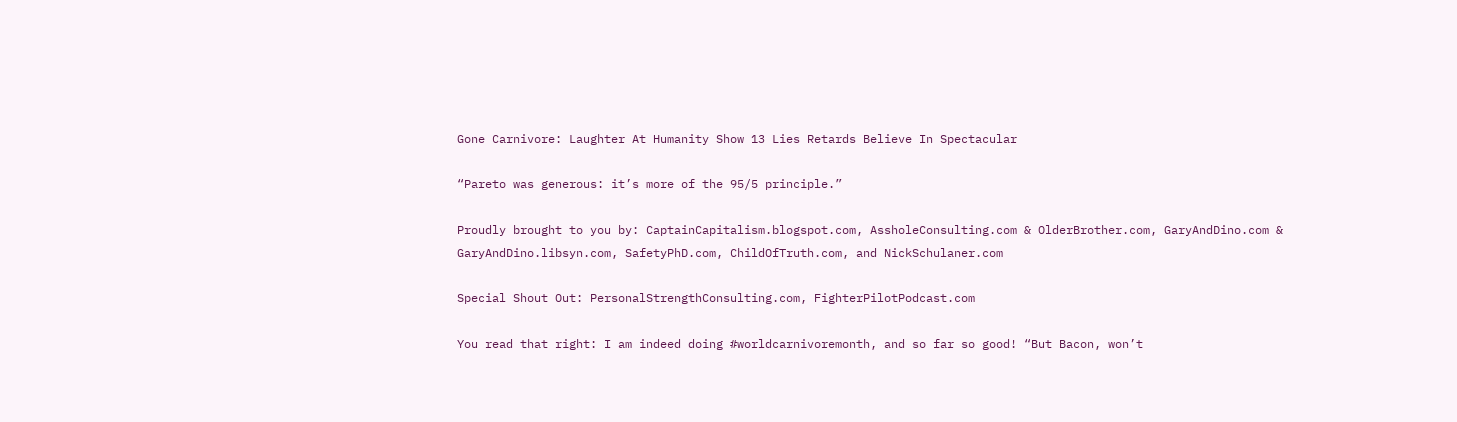Gone Carnivore: Laughter At Humanity Show 13 Lies Retards Believe In Spectacular

“Pareto was generous: it’s more of the 95/5 principle.”

Proudly brought to you by: CaptainCapitalism.blogspot.com, AssholeConsulting.com & OlderBrother.com, GaryAndDino.com & GaryAndDino.libsyn.com, SafetyPhD.com, ChildOfTruth.com, and NickSchulaner.com

Special Shout Out: PersonalStrengthConsulting.com, FighterPilotPodcast.com

You read that right: I am indeed doing #worldcarnivoremonth, and so far so good! “But Bacon, won’t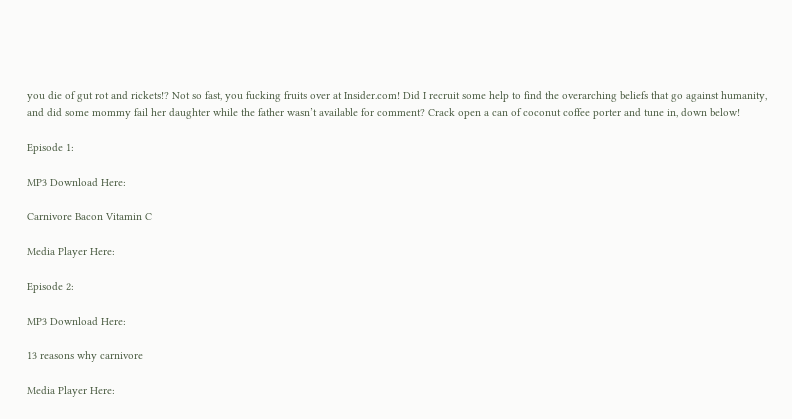you die of gut rot and rickets!? Not so fast, you fucking fruits over at Insider.com! Did I recruit some help to find the overarching beliefs that go against humanity, and did some mommy fail her daughter while the father wasn’t available for comment? Crack open a can of coconut coffee porter and tune in, down below!

Episode 1:

MP3 Download Here:

Carnivore Bacon Vitamin C

Media Player Here:

Episode 2:

MP3 Download Here:

13 reasons why carnivore

Media Player Here: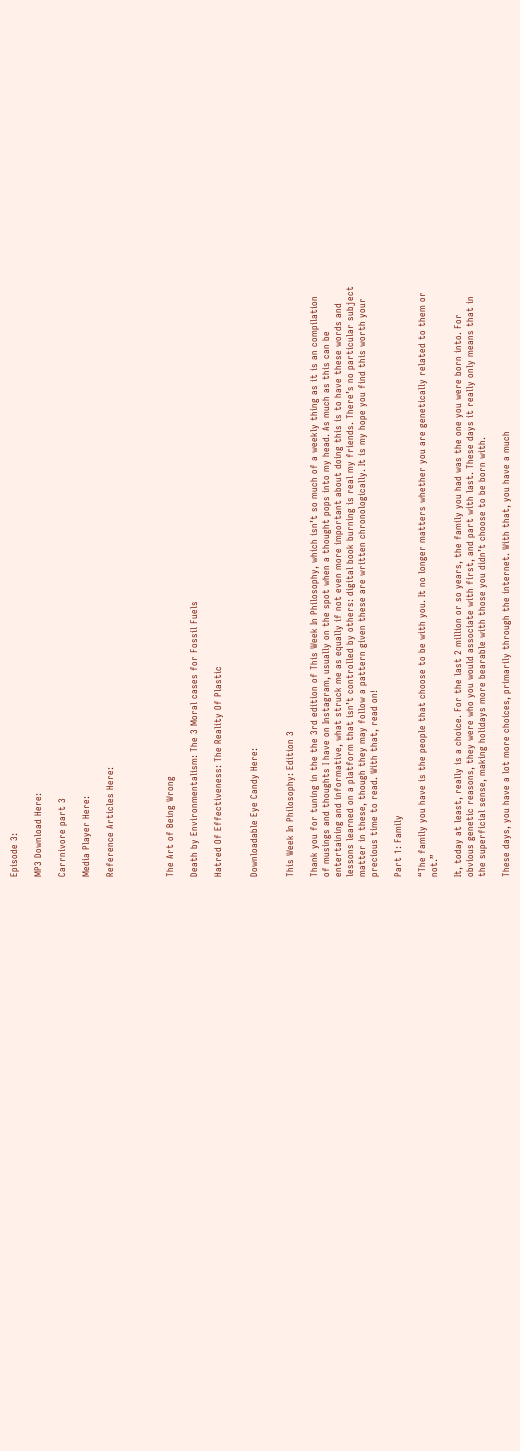Episode 3:

MP3 Download Here:

Carrnivore part 3

Media Player Here:

Reference Articles Here:




The Art of Being Wrong

Death by Environmentalism: The 3 Moral cases for Fossil Fuels

Hatred Of Effectiveness: The Reality Of Plastic


Downloadable Eye Candy Here:


This Week In Philosophy: Edition 3

Thank you for tuning in the the 3rd edition of This Week In Philosophy, which isn’t so much of a weekly thing as it is an compilation of musings and thoughts I have on Instagram, usually on the spot when a thought pops into my head. As much as this can be entertaining and informative, what struck me as equally if not even more important about doing this is to have these words and lessons learned on a platform that isn’t controlled by others: digital book burning is real my friends. There’s no particular subject matter in these, though they may follow a pattern given these are written chronologically. It is my hope you find this worth your precious time to read. With that, read on!

Part 1: Family

“The family you have is the people that choose to be with you. It no longer matters whether you are genetically related to them or not.”

It, today at least, really is a choice. For the last 2 million or so years, the family you had was the one you were born into. For obvious genetic reasons, they were who you would associate with first, and part with last. These days it really only means that in the superficial sense, making holidays more bearable with those you didn’t choose to be born with.

These days, you have a lot more choices, primarily through the internet. With that, you have a much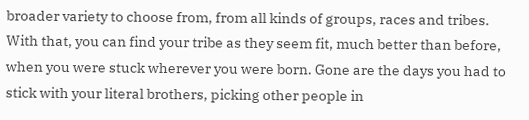broader variety to choose from, from all kinds of groups, races and tribes. With that, you can find your tribe as they seem fit, much better than before, when you were stuck wherever you were born. Gone are the days you had to stick with your literal brothers, picking other people in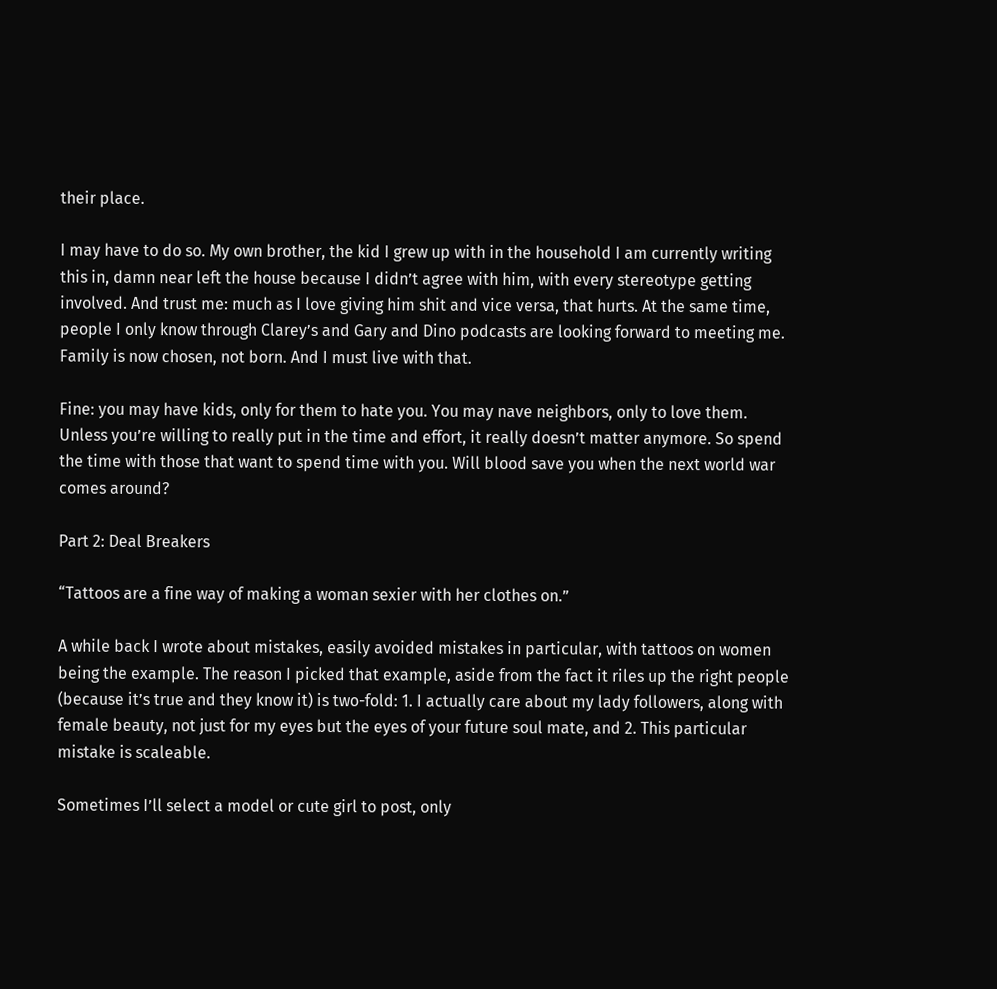their place.

I may have to do so. My own brother, the kid I grew up with in the household I am currently writing this in, damn near left the house because I didn’t agree with him, with every stereotype getting involved. And trust me: much as I love giving him shit and vice versa, that hurts. At the same time, people I only know through Clarey’s and Gary and Dino podcasts are looking forward to meeting me. Family is now chosen, not born. And I must live with that.

Fine: you may have kids, only for them to hate you. You may nave neighbors, only to love them. Unless you’re willing to really put in the time and effort, it really doesn’t matter anymore. So spend the time with those that want to spend time with you. Will blood save you when the next world war comes around?

Part 2: Deal Breakers

“Tattoos are a fine way of making a woman sexier with her clothes on.”

A while back I wrote about mistakes, easily avoided mistakes in particular, with tattoos on women being the example. The reason I picked that example, aside from the fact it riles up the right people (because it’s true and they know it) is two-fold: 1. I actually care about my lady followers, along with female beauty, not just for my eyes but the eyes of your future soul mate, and 2. This particular mistake is scaleable.

Sometimes I’ll select a model or cute girl to post, only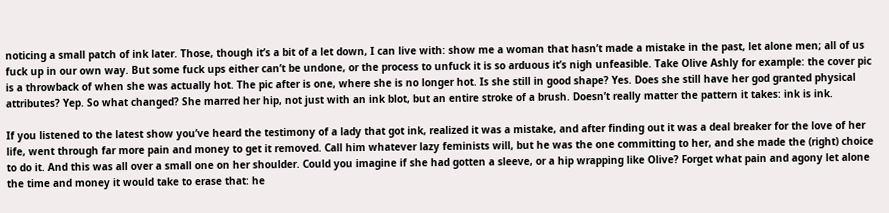noticing a small patch of ink later. Those, though it’s a bit of a let down, I can live with: show me a woman that hasn’t made a mistake in the past, let alone men; all of us fuck up in our own way. But some fuck ups either can’t be undone, or the process to unfuck it is so arduous it’s nigh unfeasible. Take Olive Ashly for example: the cover pic is a throwback of when she was actually hot. The pic after is one, where she is no longer hot. Is she still in good shape? Yes. Does she still have her god granted physical attributes? Yep. So what changed? She marred her hip, not just with an ink blot, but an entire stroke of a brush. Doesn’t really matter the pattern it takes: ink is ink.

If you listened to the latest show you’ve heard the testimony of a lady that got ink, realized it was a mistake, and after finding out it was a deal breaker for the love of her life, went through far more pain and money to get it removed. Call him whatever lazy feminists will, but he was the one committing to her, and she made the (right) choice to do it. And this was all over a small one on her shoulder. Could you imagine if she had gotten a sleeve, or a hip wrapping like Olive? Forget what pain and agony let alone the time and money it would take to erase that: he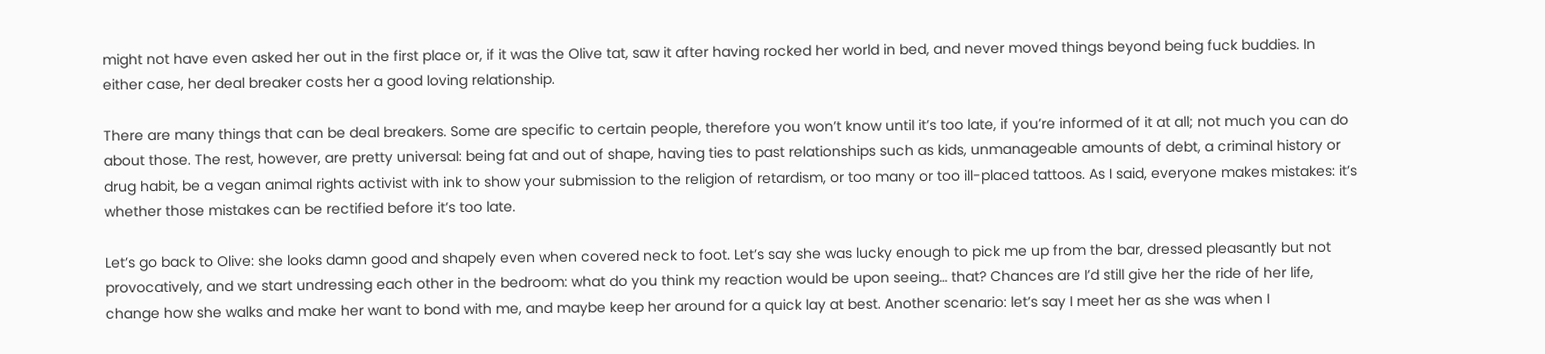might not have even asked her out in the first place or, if it was the Olive tat, saw it after having rocked her world in bed, and never moved things beyond being fuck buddies. In either case, her deal breaker costs her a good loving relationship.

There are many things that can be deal breakers. Some are specific to certain people, therefore you won’t know until it’s too late, if you’re informed of it at all; not much you can do about those. The rest, however, are pretty universal: being fat and out of shape, having ties to past relationships such as kids, unmanageable amounts of debt, a criminal history or drug habit, be a vegan animal rights activist with ink to show your submission to the religion of retardism, or too many or too ill-placed tattoos. As I said, everyone makes mistakes: it’s whether those mistakes can be rectified before it’s too late.

Let’s go back to Olive: she looks damn good and shapely even when covered neck to foot. Let’s say she was lucky enough to pick me up from the bar, dressed pleasantly but not provocatively, and we start undressing each other in the bedroom: what do you think my reaction would be upon seeing… that? Chances are I’d still give her the ride of her life, change how she walks and make her want to bond with me, and maybe keep her around for a quick lay at best. Another scenario: let’s say I meet her as she was when I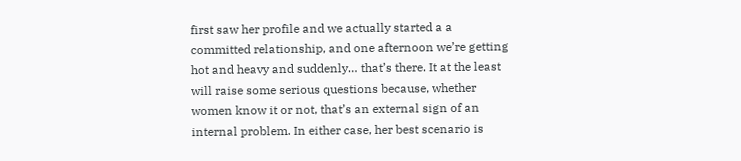first saw her profile and we actually started a a committed relationship, and one afternoon we’re getting hot and heavy and suddenly… that’s there. It at the least will raise some serious questions because, whether women know it or not, that’s an external sign of an internal problem. In either case, her best scenario is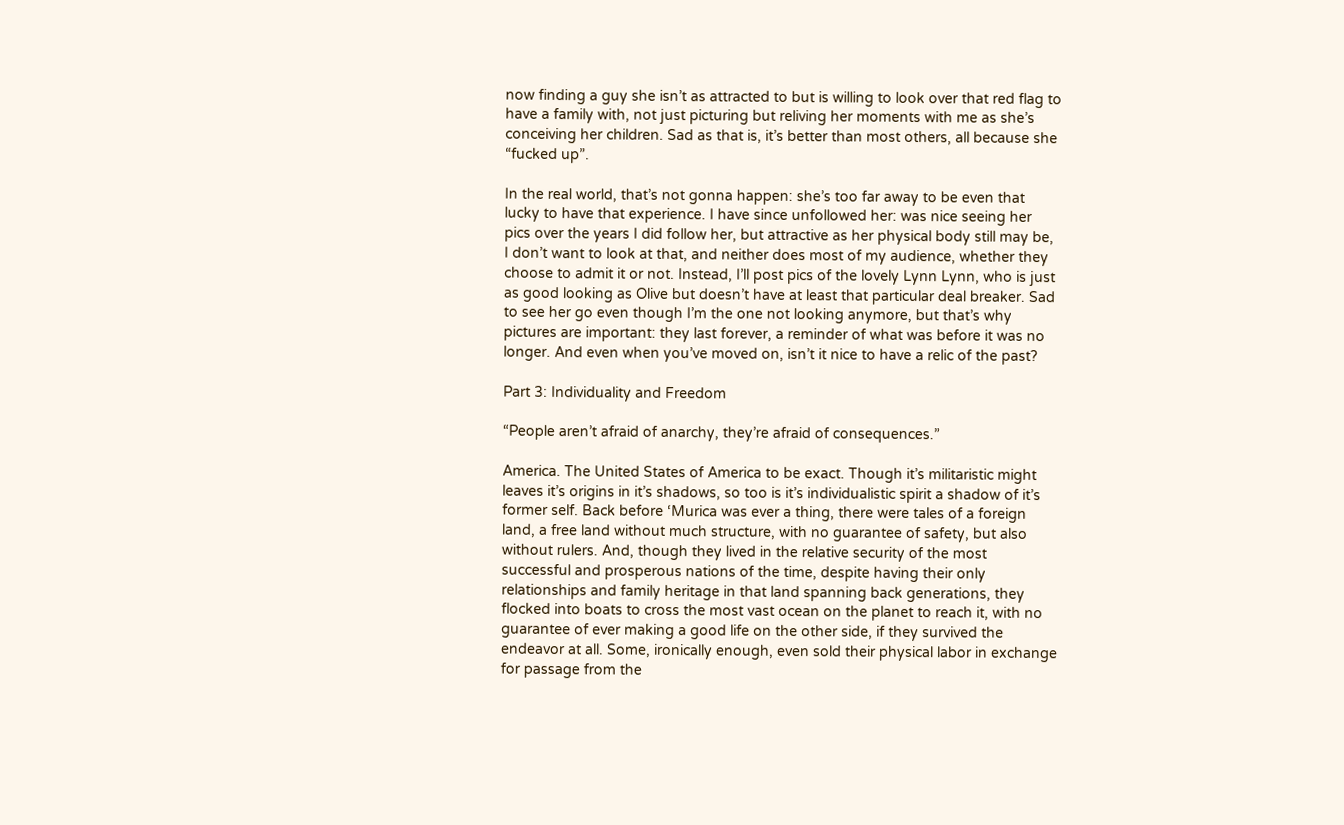now finding a guy she isn’t as attracted to but is willing to look over that red flag to have a family with, not just picturing but reliving her moments with me as she’s conceiving her children. Sad as that is, it’s better than most others, all because she “fucked up”.

In the real world, that’s not gonna happen: she’s too far away to be even that lucky to have that experience. I have since unfollowed her: was nice seeing her pics over the years I did follow her, but attractive as her physical body still may be, I don’t want to look at that, and neither does most of my audience, whether they choose to admit it or not. Instead, I’ll post pics of the lovely Lynn Lynn, who is just as good looking as Olive but doesn’t have at least that particular deal breaker. Sad to see her go even though I’m the one not looking anymore, but that’s why pictures are important: they last forever, a reminder of what was before it was no longer. And even when you’ve moved on, isn’t it nice to have a relic of the past?

Part 3: Individuality and Freedom

“People aren’t afraid of anarchy, they’re afraid of consequences.”

America. The United States of America to be exact. Though it’s militaristic might leaves it’s origins in it’s shadows, so too is it’s individualistic spirit a shadow of it’s former self. Back before ‘Murica was ever a thing, there were tales of a foreign land, a free land without much structure, with no guarantee of safety, but also without rulers. And, though they lived in the relative security of the most successful and prosperous nations of the time, despite having their only relationships and family heritage in that land spanning back generations, they flocked into boats to cross the most vast ocean on the planet to reach it, with no guarantee of ever making a good life on the other side, if they survived the endeavor at all. Some, ironically enough, even sold their physical labor in exchange for passage from the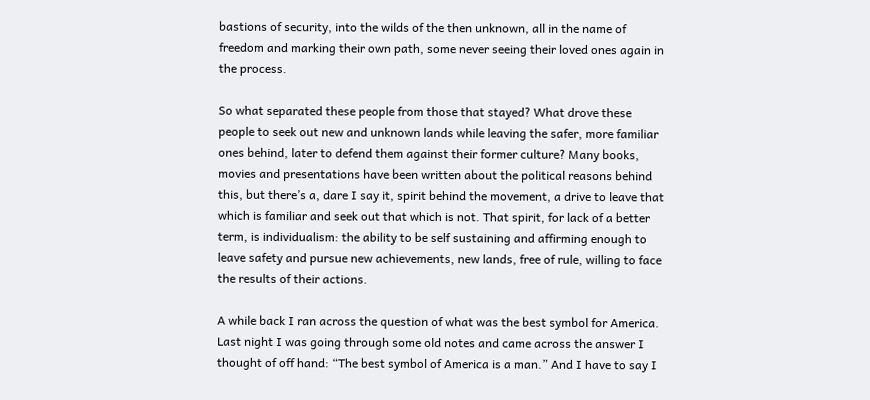bastions of security, into the wilds of the then unknown, all in the name of freedom and marking their own path, some never seeing their loved ones again in the process.

So what separated these people from those that stayed? What drove these people to seek out new and unknown lands while leaving the safer, more familiar ones behind, later to defend them against their former culture? Many books, movies and presentations have been written about the political reasons behind this, but there’s a, dare I say it, spirit behind the movement, a drive to leave that which is familiar and seek out that which is not. That spirit, for lack of a better term, is individualism: the ability to be self sustaining and affirming enough to leave safety and pursue new achievements, new lands, free of rule, willing to face the results of their actions.

A while back I ran across the question of what was the best symbol for America. Last night I was going through some old notes and came across the answer I thought of off hand: “The best symbol of America is a man.” And I have to say I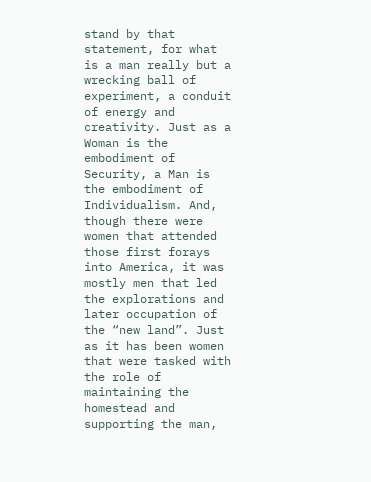stand by that statement, for what is a man really but a wrecking ball of experiment, a conduit of energy and creativity. Just as a Woman is the embodiment of Security, a Man is the embodiment of Individualism. And, though there were women that attended those first forays into America, it was mostly men that led the explorations and later occupation of the “new land”. Just as it has been women that were tasked with the role of maintaining the homestead and supporting the man,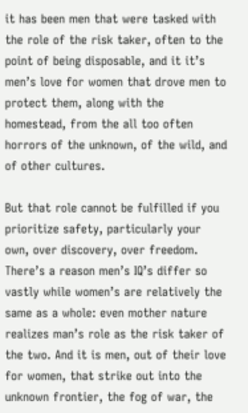it has been men that were tasked with the role of the risk taker, often to the point of being disposable, and it it’s men’s love for women that drove men to protect them, along with the homestead, from the all too often horrors of the unknown, of the wild, and of other cultures.

But that role cannot be fulfilled if you prioritize safety, particularly your own, over discovery, over freedom. There’s a reason men’s IQ’s differ so vastly while women’s are relatively the same as a whole: even mother nature realizes man’s role as the risk taker of the two. And it is men, out of their love for women, that strike out into the unknown frontier, the fog of war, the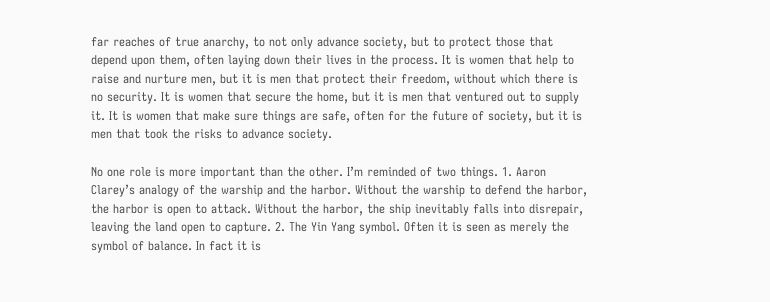far reaches of true anarchy, to not only advance society, but to protect those that depend upon them, often laying down their lives in the process. It is women that help to raise and nurture men, but it is men that protect their freedom, without which there is no security. It is women that secure the home, but it is men that ventured out to supply it. It is women that make sure things are safe, often for the future of society, but it is men that took the risks to advance society.

No one role is more important than the other. I’m reminded of two things. 1. Aaron Clarey’s analogy of the warship and the harbor. Without the warship to defend the harbor, the harbor is open to attack. Without the harbor, the ship inevitably falls into disrepair, leaving the land open to capture. 2. The Yin Yang symbol. Often it is seen as merely the symbol of balance. In fact it is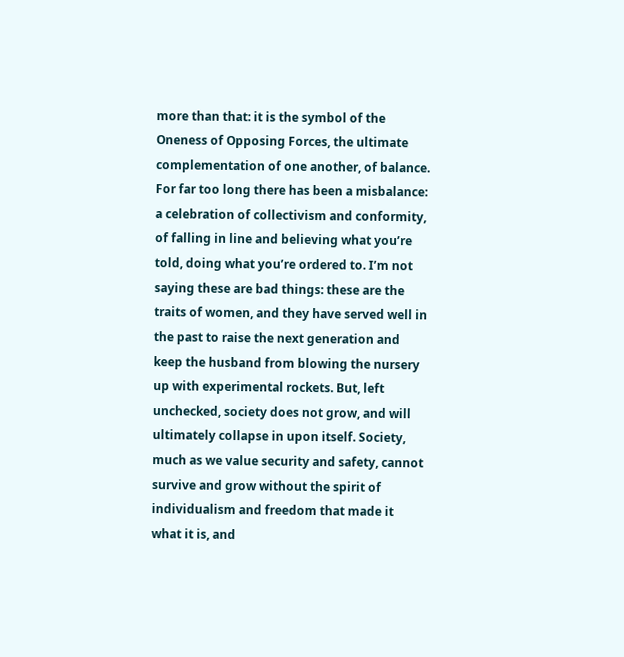more than that: it is the symbol of the Oneness of Opposing Forces, the ultimate complementation of one another, of balance. For far too long there has been a misbalance: a celebration of collectivism and conformity, of falling in line and believing what you’re told, doing what you’re ordered to. I’m not saying these are bad things: these are the traits of women, and they have served well in the past to raise the next generation and keep the husband from blowing the nursery up with experimental rockets. But, left unchecked, society does not grow, and will ultimately collapse in upon itself. Society, much as we value security and safety, cannot survive and grow without the spirit of individualism and freedom that made it what it is, and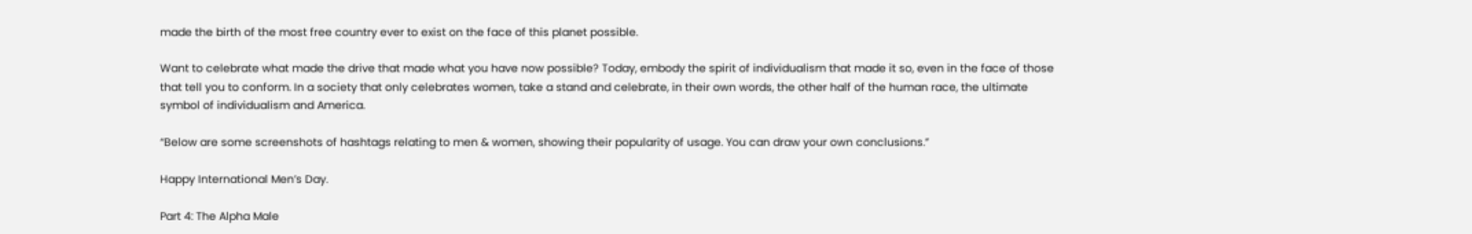made the birth of the most free country ever to exist on the face of this planet possible.

Want to celebrate what made the drive that made what you have now possible? Today, embody the spirit of individualism that made it so, even in the face of those that tell you to conform. In a society that only celebrates women, take a stand and celebrate, in their own words, the other half of the human race, the ultimate symbol of individualism and America.

“Below are some screenshots of hashtags relating to men & women, showing their popularity of usage. You can draw your own conclusions.”

Happy International Men’s Day.

Part 4: The Alpha Male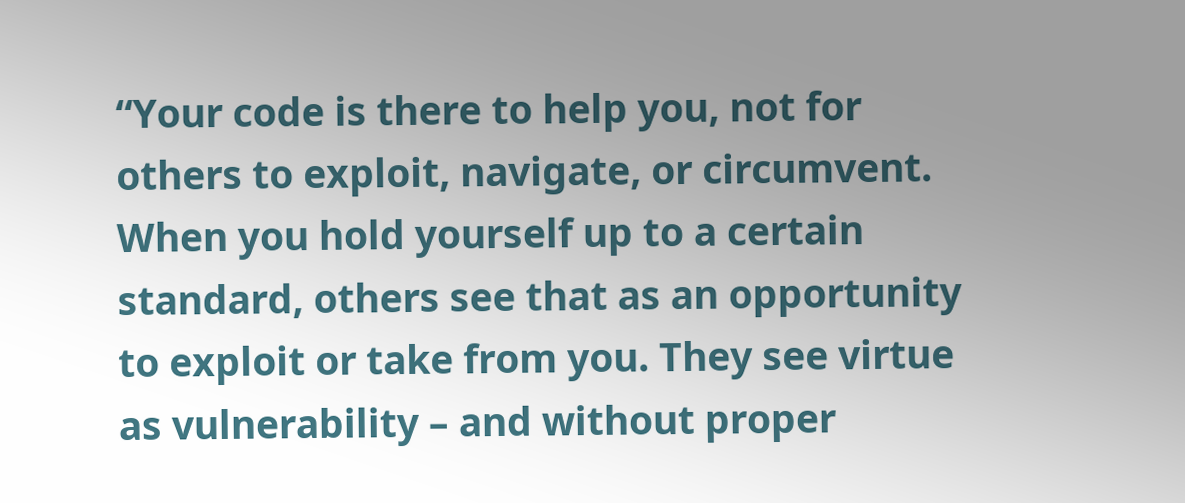“Your code is there to help you, not for others to exploit, navigate, or circumvent. When you hold yourself up to a certain standard, others see that as an opportunity to exploit or take from you. They see virtue as vulnerability – and without proper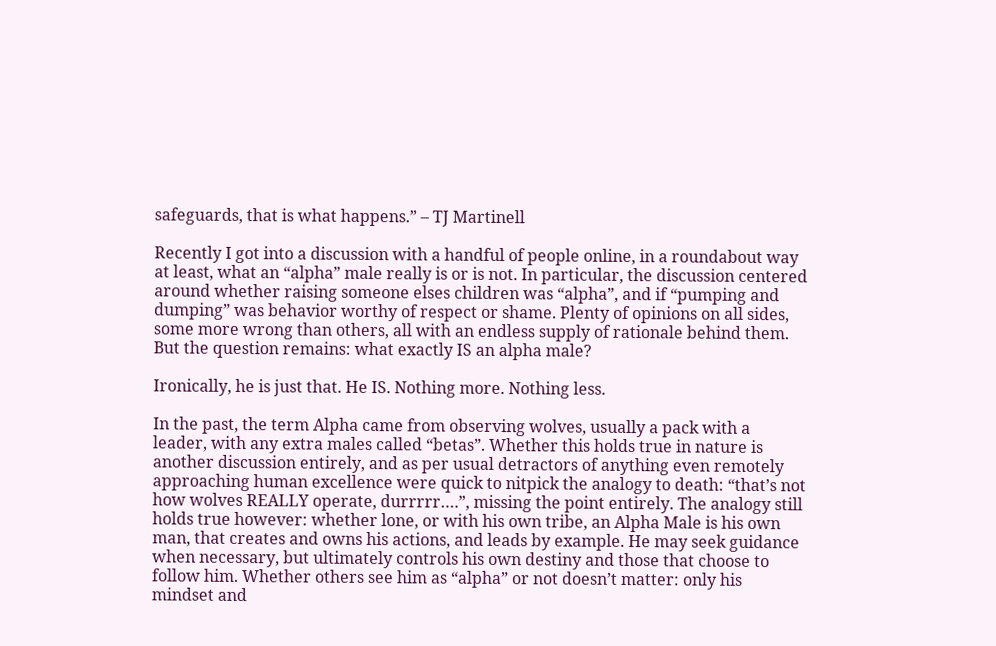safeguards, that is what happens.” – TJ Martinell

Recently I got into a discussion with a handful of people online, in a roundabout way at least, what an “alpha” male really is or is not. In particular, the discussion centered around whether raising someone elses children was “alpha”, and if “pumping and dumping” was behavior worthy of respect or shame. Plenty of opinions on all sides, some more wrong than others, all with an endless supply of rationale behind them. But the question remains: what exactly IS an alpha male?

Ironically, he is just that. He IS. Nothing more. Nothing less.

In the past, the term Alpha came from observing wolves, usually a pack with a leader, with any extra males called “betas”. Whether this holds true in nature is another discussion entirely, and as per usual detractors of anything even remotely approaching human excellence were quick to nitpick the analogy to death: “that’s not how wolves REALLY operate, durrrrr….”, missing the point entirely. The analogy still holds true however: whether lone, or with his own tribe, an Alpha Male is his own man, that creates and owns his actions, and leads by example. He may seek guidance when necessary, but ultimately controls his own destiny and those that choose to follow him. Whether others see him as “alpha” or not doesn’t matter: only his mindset and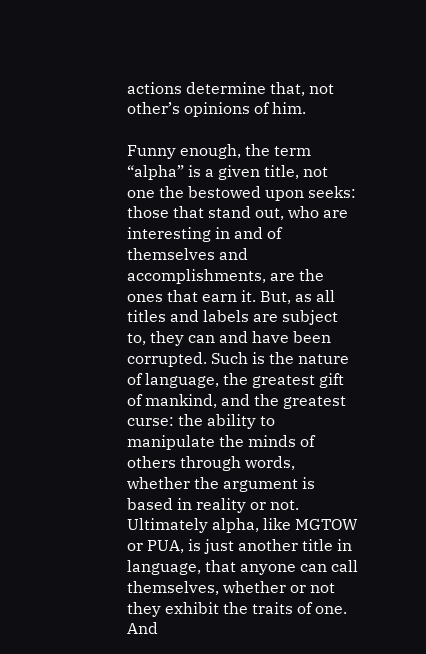actions determine that, not other’s opinions of him.

Funny enough, the term “alpha” is a given title, not one the bestowed upon seeks: those that stand out, who are interesting in and of themselves and accomplishments, are the ones that earn it. But, as all titles and labels are subject to, they can and have been corrupted. Such is the nature of language, the greatest gift of mankind, and the greatest curse: the ability to manipulate the minds of others through words, whether the argument is based in reality or not. Ultimately alpha, like MGTOW or PUA, is just another title in language, that anyone can call themselves, whether or not they exhibit the traits of one. And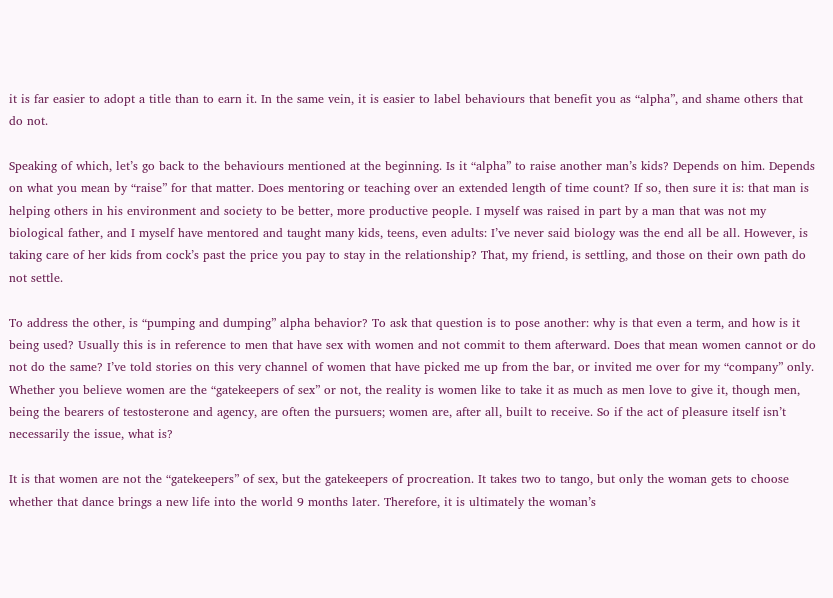it is far easier to adopt a title than to earn it. In the same vein, it is easier to label behaviours that benefit you as “alpha”, and shame others that do not.

Speaking of which, let’s go back to the behaviours mentioned at the beginning. Is it “alpha” to raise another man’s kids? Depends on him. Depends on what you mean by “raise” for that matter. Does mentoring or teaching over an extended length of time count? If so, then sure it is: that man is helping others in his environment and society to be better, more productive people. I myself was raised in part by a man that was not my biological father, and I myself have mentored and taught many kids, teens, even adults: I’ve never said biology was the end all be all. However, is taking care of her kids from cock’s past the price you pay to stay in the relationship? That, my friend, is settling, and those on their own path do not settle.

To address the other, is “pumping and dumping” alpha behavior? To ask that question is to pose another: why is that even a term, and how is it being used? Usually this is in reference to men that have sex with women and not commit to them afterward. Does that mean women cannot or do not do the same? I’ve told stories on this very channel of women that have picked me up from the bar, or invited me over for my “company” only. Whether you believe women are the “gatekeepers of sex” or not, the reality is women like to take it as much as men love to give it, though men, being the bearers of testosterone and agency, are often the pursuers; women are, after all, built to receive. So if the act of pleasure itself isn’t necessarily the issue, what is?

It is that women are not the “gatekeepers” of sex, but the gatekeepers of procreation. It takes two to tango, but only the woman gets to choose whether that dance brings a new life into the world 9 months later. Therefore, it is ultimately the woman’s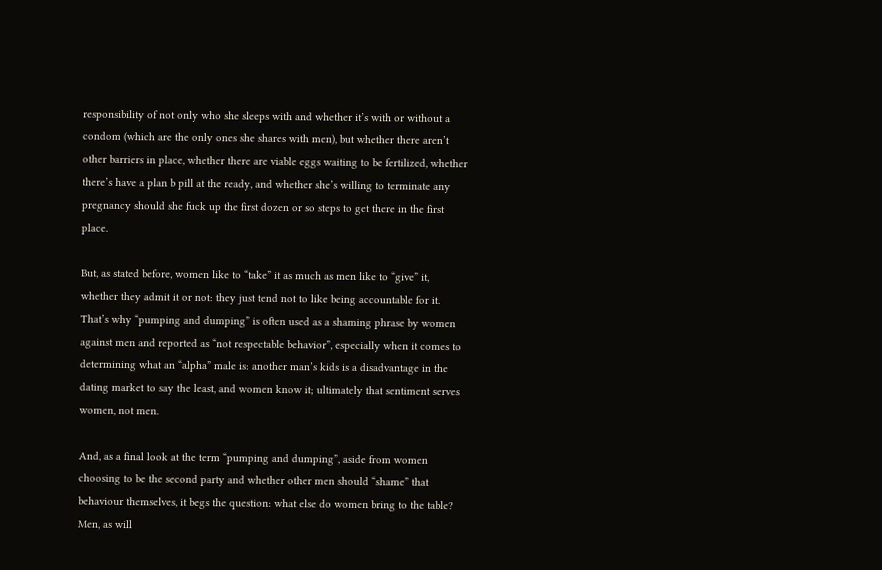responsibility of not only who she sleeps with and whether it’s with or without a condom (which are the only ones she shares with men), but whether there aren’t other barriers in place, whether there are viable eggs waiting to be fertilized, whether there’s have a plan b pill at the ready, and whether she’s willing to terminate any pregnancy should she fuck up the first dozen or so steps to get there in the first place.

But, as stated before, women like to “take” it as much as men like to “give” it, whether they admit it or not: they just tend not to like being accountable for it. That’s why “pumping and dumping” is often used as a shaming phrase by women against men and reported as “not respectable behavior”, especially when it comes to determining what an “alpha” male is: another man’s kids is a disadvantage in the dating market to say the least, and women know it; ultimately that sentiment serves women, not men.

And, as a final look at the term “pumping and dumping”, aside from women choosing to be the second party and whether other men should “shame” that behaviour themselves, it begs the question: what else do women bring to the table? Men, as will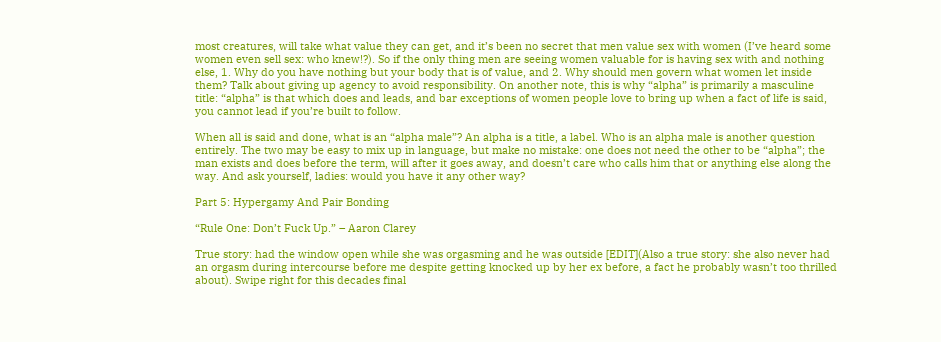most creatures, will take what value they can get, and it’s been no secret that men value sex with women (I’ve heard some women even sell sex: who knew!?). So if the only thing men are seeing women valuable for is having sex with and nothing else, 1. Why do you have nothing but your body that is of value, and 2. Why should men govern what women let inside them? Talk about giving up agency to avoid responsibility. On another note, this is why “alpha” is primarily a masculine title: “alpha” is that which does and leads, and bar exceptions of women people love to bring up when a fact of life is said, you cannot lead if you’re built to follow.

When all is said and done, what is an “alpha male”? An alpha is a title, a label. Who is an alpha male is another question entirely. The two may be easy to mix up in language, but make no mistake: one does not need the other to be “alpha”; the man exists and does before the term, will after it goes away, and doesn’t care who calls him that or anything else along the way. And ask yourself, ladies: would you have it any other way?

Part 5: Hypergamy And Pair Bonding

“Rule One: Don’t Fuck Up.” – Aaron Clarey

True story: had the window open while she was orgasming and he was outside [EDIT](Also a true story: she also never had an orgasm during intercourse before me despite getting knocked up by her ex before, a fact he probably wasn’t too thrilled about). Swipe right for this decades final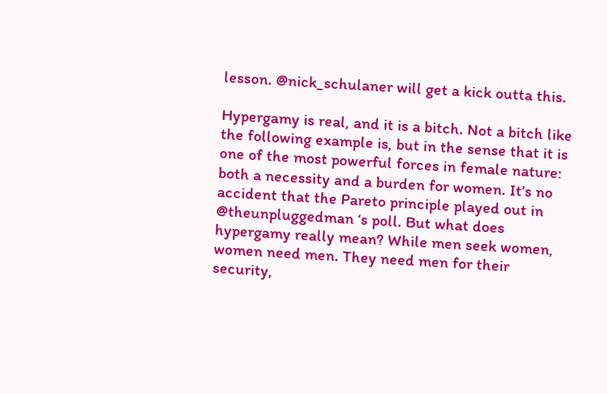lesson. @nick_schulaner will get a kick outta this.

Hypergamy is real, and it is a bitch. Not a bitch like the following example is, but in the sense that it is one of the most powerful forces in female nature: both a necessity and a burden for women. It’s no accident that the Pareto principle played out in @theunpluggedman ‘s poll. But what does hypergamy really mean? While men seek women, women need men. They need men for their security,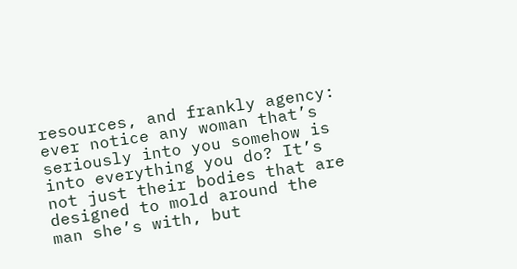resources, and frankly agency: ever notice any woman that’s seriously into you somehow is into everything you do? It’s not just their bodies that are designed to mold around the man she’s with, but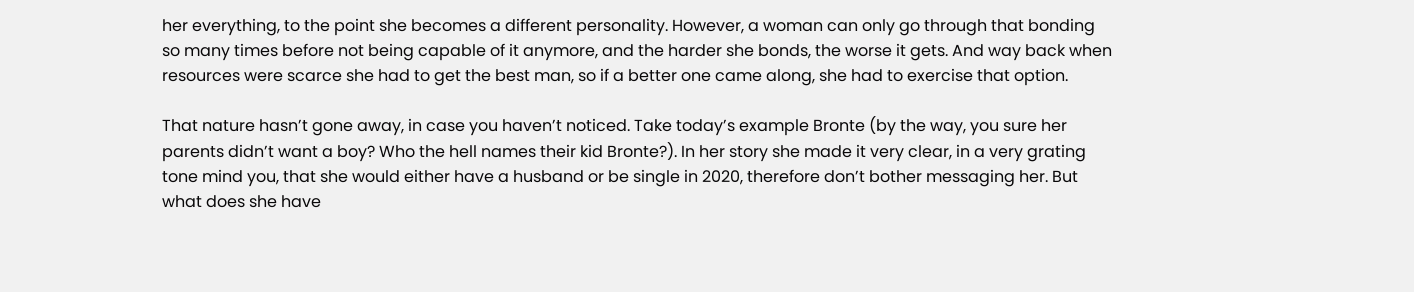her everything, to the point she becomes a different personality. However, a woman can only go through that bonding so many times before not being capable of it anymore, and the harder she bonds, the worse it gets. And way back when resources were scarce she had to get the best man, so if a better one came along, she had to exercise that option.

That nature hasn’t gone away, in case you haven’t noticed. Take today’s example Bronte (by the way, you sure her parents didn’t want a boy? Who the hell names their kid Bronte?). In her story she made it very clear, in a very grating tone mind you, that she would either have a husband or be single in 2020, therefore don’t bother messaging her. But what does she have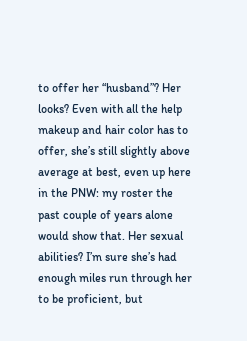to offer her “husband”? Her looks? Even with all the help makeup and hair color has to offer, she’s still slightly above average at best, even up here in the PNW: my roster the past couple of years alone would show that. Her sexual abilities? I’m sure she’s had enough miles run through her to be proficient, but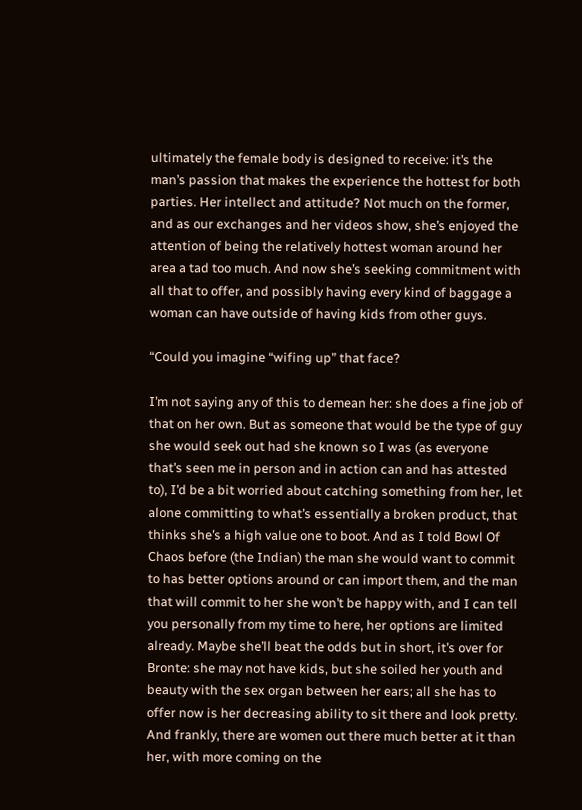ultimately the female body is designed to receive: it’s the man’s passion that makes the experience the hottest for both parties. Her intellect and attitude? Not much on the former, and as our exchanges and her videos show, she’s enjoyed the attention of being the relatively hottest woman around her area a tad too much. And now she’s seeking commitment with all that to offer, and possibly having every kind of baggage a woman can have outside of having kids from other guys.

“Could you imagine “wifing up” that face?

I’m not saying any of this to demean her: she does a fine job of that on her own. But as someone that would be the type of guy she would seek out had she known so I was (as everyone that’s seen me in person and in action can and has attested to), I’d be a bit worried about catching something from her, let alone committing to what’s essentially a broken product, that thinks she’s a high value one to boot. And as I told Bowl Of Chaos before (the Indian) the man she would want to commit to has better options around or can import them, and the man that will commit to her she won’t be happy with, and I can tell you personally from my time to here, her options are limited already. Maybe she’ll beat the odds but in short, it’s over for Bronte: she may not have kids, but she soiled her youth and beauty with the sex organ between her ears; all she has to offer now is her decreasing ability to sit there and look pretty. And frankly, there are women out there much better at it than her, with more coming on the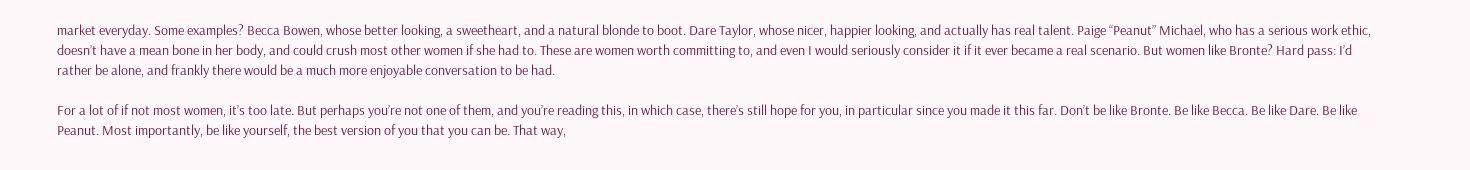market everyday. Some examples? Becca Bowen, whose better looking, a sweetheart, and a natural blonde to boot. Dare Taylor, whose nicer, happier looking, and actually has real talent. Paige “Peanut” Michael, who has a serious work ethic, doesn’t have a mean bone in her body, and could crush most other women if she had to. These are women worth committing to, and even I would seriously consider it if it ever became a real scenario. But women like Bronte? Hard pass: I’d rather be alone, and frankly there would be a much more enjoyable conversation to be had.

For a lot of if not most women, it’s too late. But perhaps you’re not one of them, and you’re reading this, in which case, there’s still hope for you, in particular since you made it this far. Don’t be like Bronte. Be like Becca. Be like Dare. Be like Peanut. Most importantly, be like yourself, the best version of you that you can be. That way,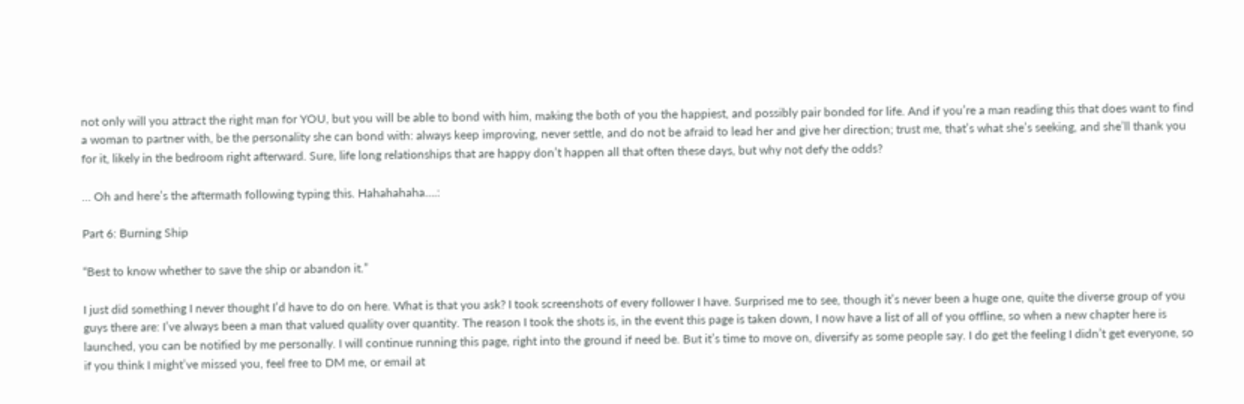not only will you attract the right man for YOU, but you will be able to bond with him, making the both of you the happiest, and possibly pair bonded for life. And if you’re a man reading this that does want to find a woman to partner with, be the personality she can bond with: always keep improving, never settle, and do not be afraid to lead her and give her direction; trust me, that’s what she’s seeking, and she’ll thank you for it, likely in the bedroom right afterward. Sure, life long relationships that are happy don’t happen all that often these days, but why not defy the odds?

… Oh and here’s the aftermath following typing this. Hahahahaha….:

Part 6: Burning Ship

“Best to know whether to save the ship or abandon it.”

I just did something I never thought I’d have to do on here. What is that you ask? I took screenshots of every follower I have. Surprised me to see, though it’s never been a huge one, quite the diverse group of you guys there are: I’ve always been a man that valued quality over quantity. The reason I took the shots is, in the event this page is taken down, I now have a list of all of you offline, so when a new chapter here is launched, you can be notified by me personally. I will continue running this page, right into the ground if need be. But it’s time to move on, diversify as some people say. I do get the feeling I didn’t get everyone, so if you think I might’ve missed you, feel free to DM me, or email at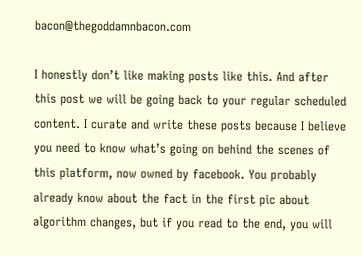bacon@thegoddamnbacon.com

I honestly don’t like making posts like this. And after this post we will be going back to your regular scheduled content. I curate and write these posts because I believe you need to know what’s going on behind the scenes of this platform, now owned by facebook. You probably already know about the fact in the first pic about algorithm changes, but if you read to the end, you will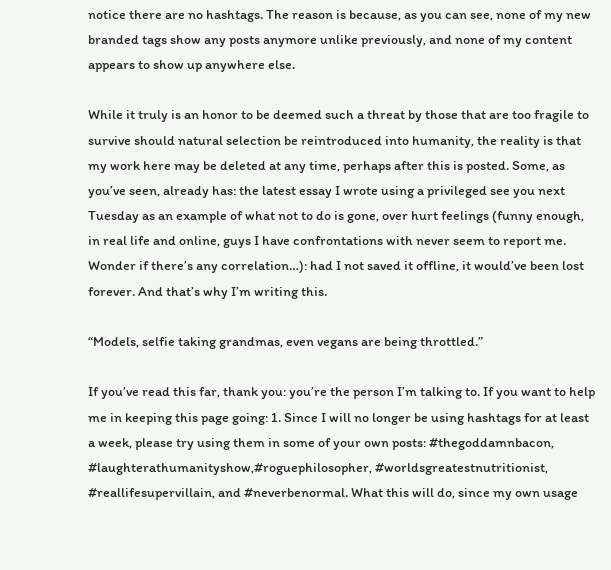notice there are no hashtags. The reason is because, as you can see, none of my new branded tags show any posts anymore unlike previously, and none of my content appears to show up anywhere else.

While it truly is an honor to be deemed such a threat by those that are too fragile to survive should natural selection be reintroduced into humanity, the reality is that my work here may be deleted at any time, perhaps after this is posted. Some, as you’ve seen, already has: the latest essay I wrote using a privileged see you next Tuesday as an example of what not to do is gone, over hurt feelings (funny enough, in real life and online, guys I have confrontations with never seem to report me. Wonder if there’s any correlation…): had I not saved it offline, it would’ve been lost forever. And that’s why I’m writing this.

“Models, selfie taking grandmas, even vegans are being throttled.”

If you’ve read this far, thank you: you’re the person I’m talking to. If you want to help me in keeping this page going: 1. Since I will no longer be using hashtags for at least a week, please try using them in some of your own posts: #thegoddamnbacon, #laughterathumanityshow,#roguephilosopher, #worldsgreatestnutritionist, #reallifesupervillain, and #neverbenormal. What this will do, since my own usage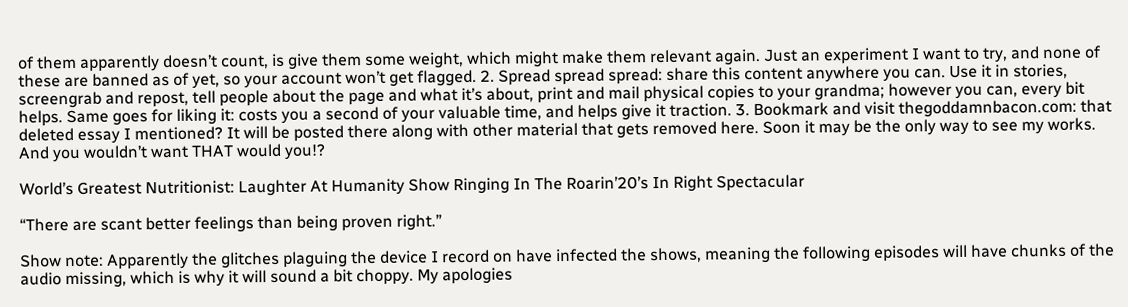of them apparently doesn’t count, is give them some weight, which might make them relevant again. Just an experiment I want to try, and none of these are banned as of yet, so your account won’t get flagged. 2. Spread spread spread: share this content anywhere you can. Use it in stories, screengrab and repost, tell people about the page and what it’s about, print and mail physical copies to your grandma; however you can, every bit helps. Same goes for liking it: costs you a second of your valuable time, and helps give it traction. 3. Bookmark and visit thegoddamnbacon.com: that deleted essay I mentioned? It will be posted there along with other material that gets removed here. Soon it may be the only way to see my works. And you wouldn’t want THAT would you!?

World’s Greatest Nutritionist: Laughter At Humanity Show Ringing In The Roarin’20’s In Right Spectacular

“There are scant better feelings than being proven right.”

Show note: Apparently the glitches plaguing the device I record on have infected the shows, meaning the following episodes will have chunks of the audio missing, which is why it will sound a bit choppy. My apologies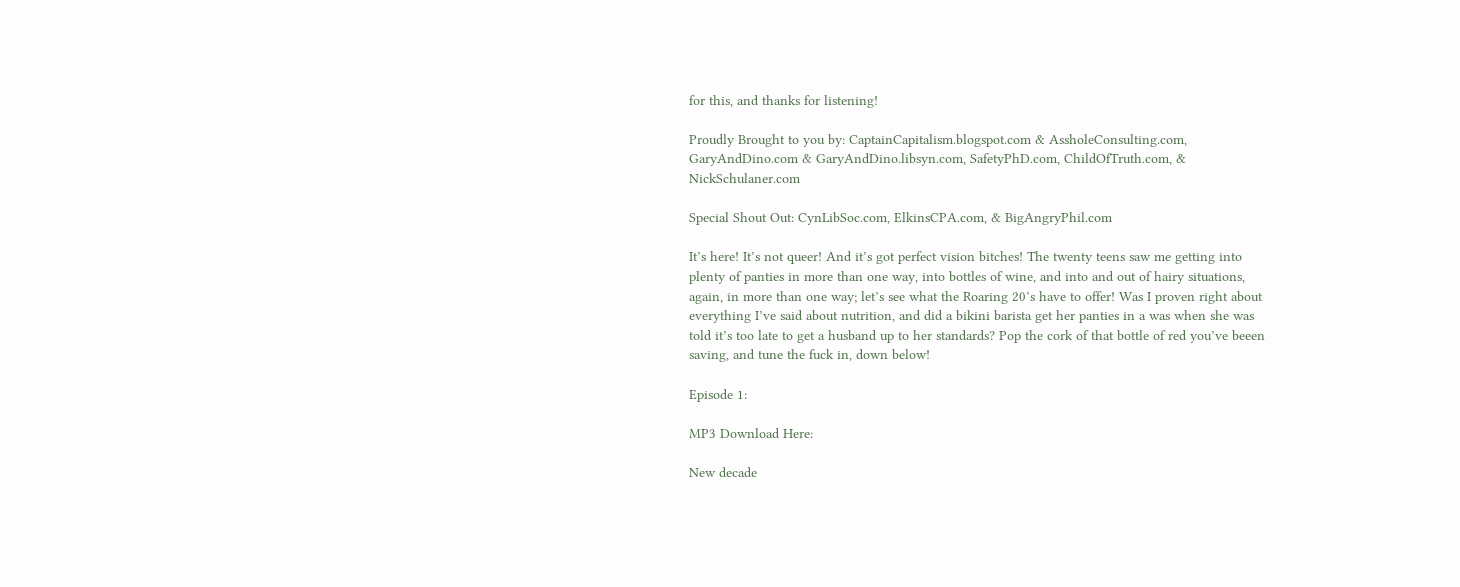for this, and thanks for listening!

Proudly Brought to you by: CaptainCapitalism.blogspot.com & AssholeConsulting.com, GaryAndDino.com & GaryAndDino.libsyn.com, SafetyPhD.com, ChildOfTruth.com, & NickSchulaner.com

Special Shout Out: CynLibSoc.com, ElkinsCPA.com, & BigAngryPhil.com

It’s here! It’s not queer! And it’s got perfect vision bitches! The twenty teens saw me getting into plenty of panties in more than one way, into bottles of wine, and into and out of hairy situations, again, in more than one way; let’s see what the Roaring 20’s have to offer! Was I proven right about everything I’ve said about nutrition, and did a bikini barista get her panties in a was when she was told it’s too late to get a husband up to her standards? Pop the cork of that bottle of red you’ve beeen saving, and tune the fuck in, down below!

Episode 1:

MP3 Download Here:

New decade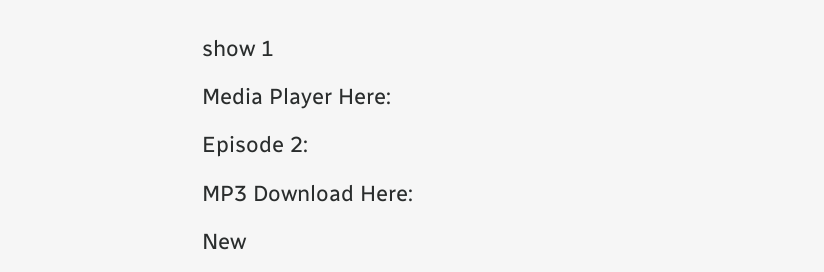show 1

Media Player Here:

Episode 2:

MP3 Download Here:

New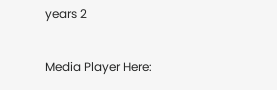years 2

Media Player Here: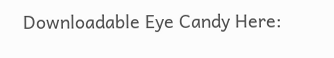Downloadable Eye Candy Here: